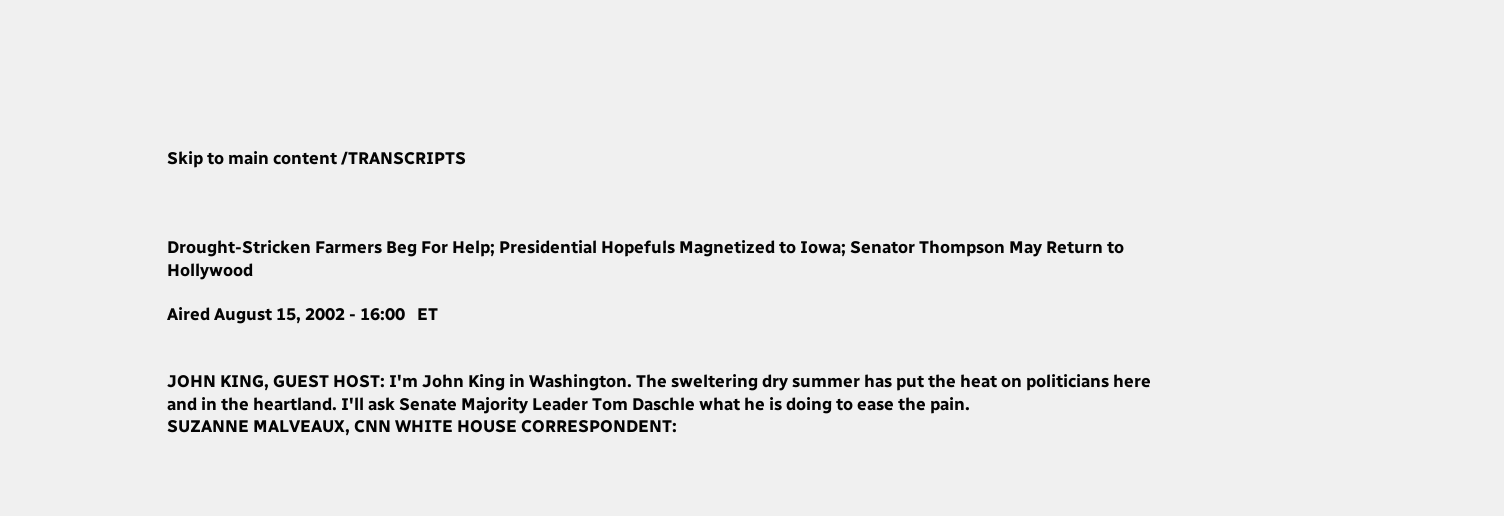Skip to main content /TRANSCRIPTS



Drought-Stricken Farmers Beg For Help; Presidential Hopefuls Magnetized to Iowa; Senator Thompson May Return to Hollywood

Aired August 15, 2002 - 16:00   ET


JOHN KING, GUEST HOST: I'm John King in Washington. The sweltering dry summer has put the heat on politicians here and in the heartland. I'll ask Senate Majority Leader Tom Daschle what he is doing to ease the pain.
SUZANNE MALVEAUX, CNN WHITE HOUSE CORRESPONDENT: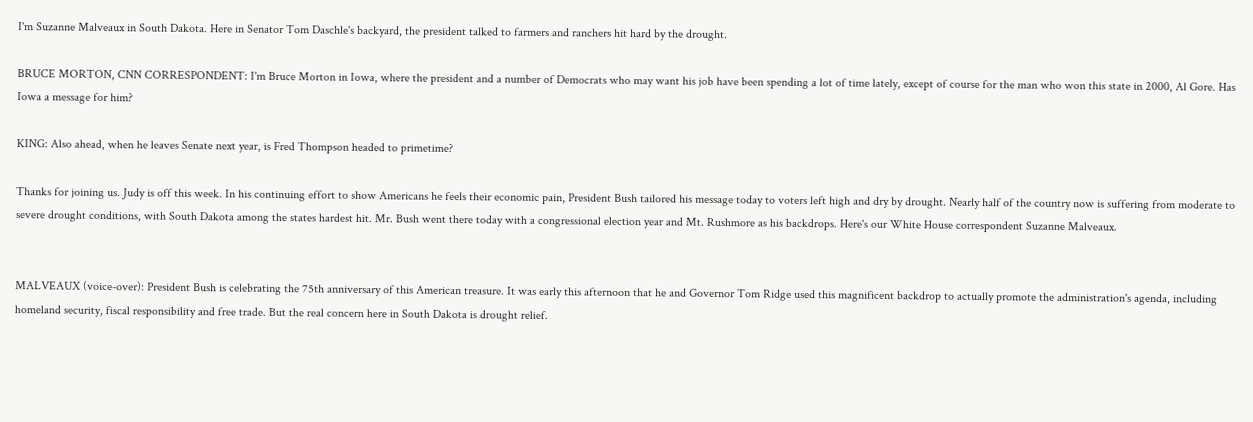I'm Suzanne Malveaux in South Dakota. Here in Senator Tom Daschle's backyard, the president talked to farmers and ranchers hit hard by the drought.

BRUCE MORTON, CNN CORRESPONDENT: I'm Bruce Morton in Iowa, where the president and a number of Democrats who may want his job have been spending a lot of time lately, except of course for the man who won this state in 2000, Al Gore. Has Iowa a message for him?

KING: Also ahead, when he leaves Senate next year, is Fred Thompson headed to primetime?

Thanks for joining us. Judy is off this week. In his continuing effort to show Americans he feels their economic pain, President Bush tailored his message today to voters left high and dry by drought. Nearly half of the country now is suffering from moderate to severe drought conditions, with South Dakota among the states hardest hit. Mr. Bush went there today with a congressional election year and Mt. Rushmore as his backdrops. Here's our White House correspondent Suzanne Malveaux.


MALVEAUX (voice-over): President Bush is celebrating the 75th anniversary of this American treasure. It was early this afternoon that he and Governor Tom Ridge used this magnificent backdrop to actually promote the administration's agenda, including homeland security, fiscal responsibility and free trade. But the real concern here in South Dakota is drought relief.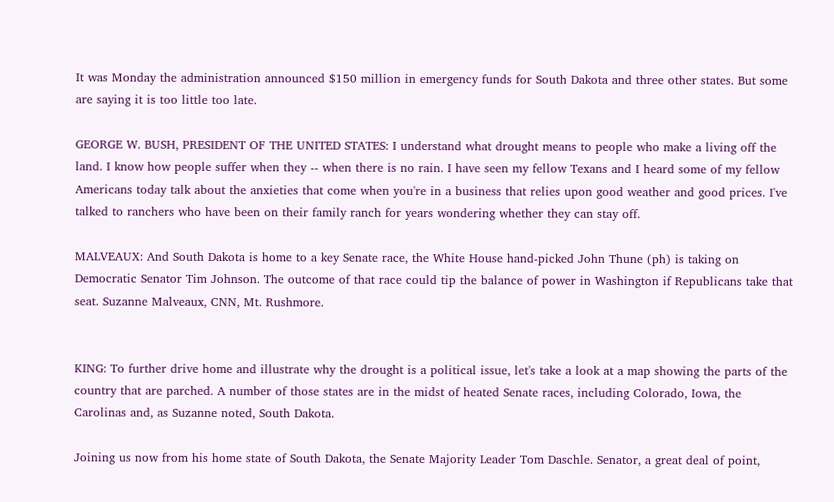It was Monday the administration announced $150 million in emergency funds for South Dakota and three other states. But some are saying it is too little too late.

GEORGE W. BUSH, PRESIDENT OF THE UNITED STATES: I understand what drought means to people who make a living off the land. I know how people suffer when they -- when there is no rain. I have seen my fellow Texans and I heard some of my fellow Americans today talk about the anxieties that come when you're in a business that relies upon good weather and good prices. I've talked to ranchers who have been on their family ranch for years wondering whether they can stay off.

MALVEAUX: And South Dakota is home to a key Senate race, the White House hand-picked John Thune (ph) is taking on Democratic Senator Tim Johnson. The outcome of that race could tip the balance of power in Washington if Republicans take that seat. Suzanne Malveaux, CNN, Mt. Rushmore.


KING: To further drive home and illustrate why the drought is a political issue, let's take a look at a map showing the parts of the country that are parched. A number of those states are in the midst of heated Senate races, including Colorado, Iowa, the Carolinas and, as Suzanne noted, South Dakota.

Joining us now from his home state of South Dakota, the Senate Majority Leader Tom Daschle. Senator, a great deal of point,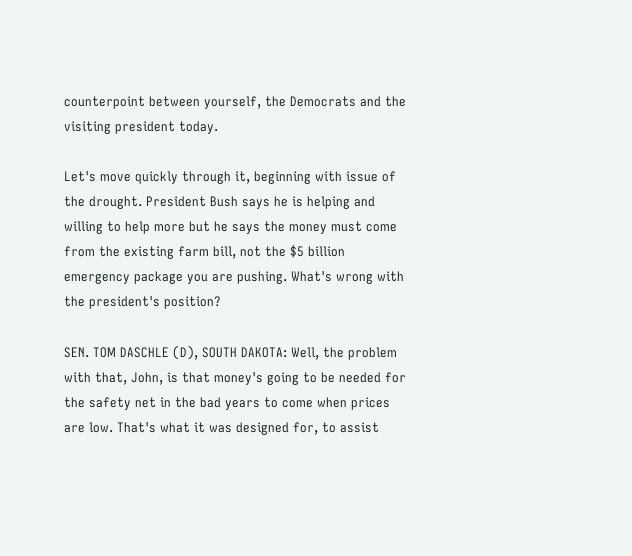counterpoint between yourself, the Democrats and the visiting president today.

Let's move quickly through it, beginning with issue of the drought. President Bush says he is helping and willing to help more but he says the money must come from the existing farm bill, not the $5 billion emergency package you are pushing. What's wrong with the president's position?

SEN. TOM DASCHLE (D), SOUTH DAKOTA: Well, the problem with that, John, is that money's going to be needed for the safety net in the bad years to come when prices are low. That's what it was designed for, to assist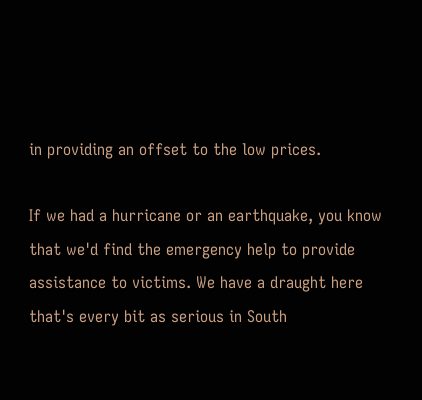in providing an offset to the low prices.

If we had a hurricane or an earthquake, you know that we'd find the emergency help to provide assistance to victims. We have a draught here that's every bit as serious in South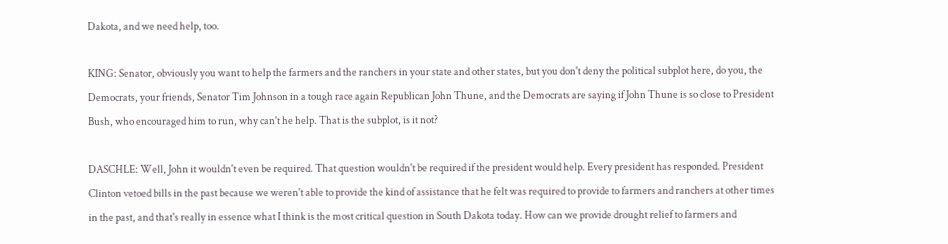Dakota, and we need help, too.

KING: Senator, obviously you want to help the farmers and the ranchers in your state and other states, but you don't deny the political subplot here, do you, the Democrats, your friends, Senator Tim Johnson in a tough race again Republican John Thune, and the Democrats are saying if John Thune is so close to President Bush, who encouraged him to run, why can't he help. That is the subplot, is it not?

DASCHLE: Well, John it wouldn't even be required. That question wouldn't be required if the president would help. Every president has responded. President Clinton vetoed bills in the past because we weren't able to provide the kind of assistance that he felt was required to provide to farmers and ranchers at other times in the past, and that's really in essence what I think is the most critical question in South Dakota today. How can we provide drought relief to farmers and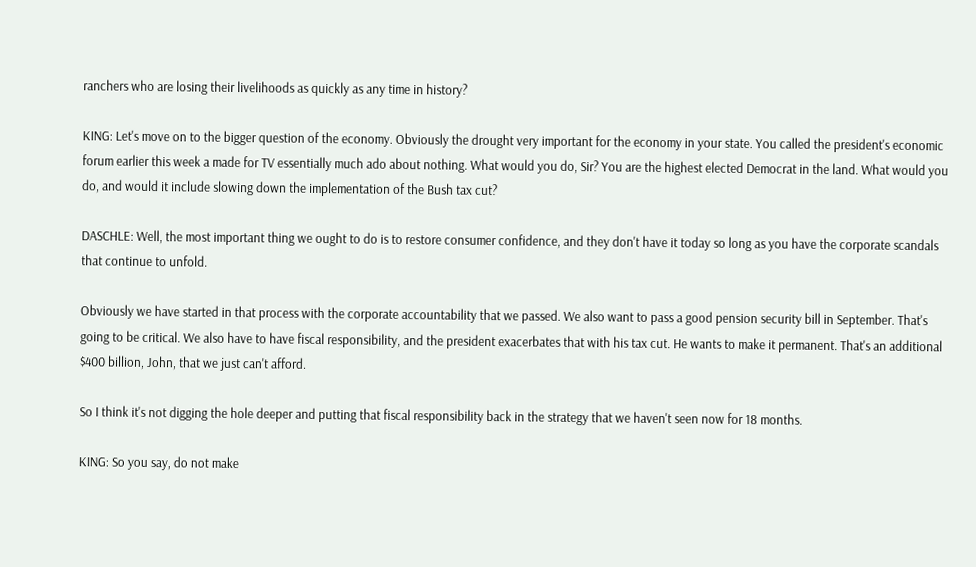ranchers who are losing their livelihoods as quickly as any time in history?

KING: Let's move on to the bigger question of the economy. Obviously the drought very important for the economy in your state. You called the president's economic forum earlier this week a made for TV essentially much ado about nothing. What would you do, Sir? You are the highest elected Democrat in the land. What would you do, and would it include slowing down the implementation of the Bush tax cut?

DASCHLE: Well, the most important thing we ought to do is to restore consumer confidence, and they don't have it today so long as you have the corporate scandals that continue to unfold.

Obviously we have started in that process with the corporate accountability that we passed. We also want to pass a good pension security bill in September. That's going to be critical. We also have to have fiscal responsibility, and the president exacerbates that with his tax cut. He wants to make it permanent. That's an additional $400 billion, John, that we just can't afford.

So I think it's not digging the hole deeper and putting that fiscal responsibility back in the strategy that we haven't seen now for 18 months.

KING: So you say, do not make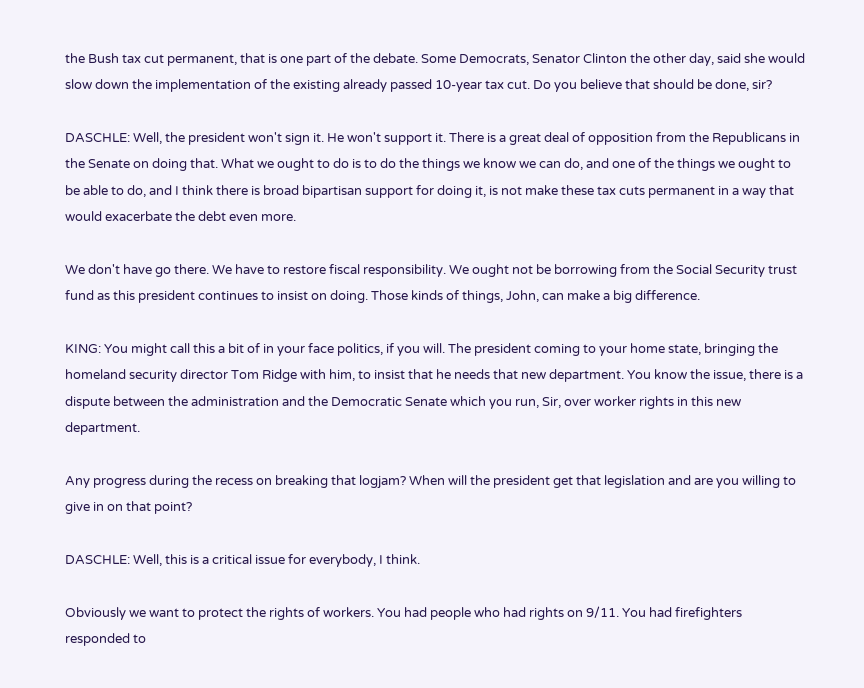the Bush tax cut permanent, that is one part of the debate. Some Democrats, Senator Clinton the other day, said she would slow down the implementation of the existing already passed 10-year tax cut. Do you believe that should be done, sir?

DASCHLE: Well, the president won't sign it. He won't support it. There is a great deal of opposition from the Republicans in the Senate on doing that. What we ought to do is to do the things we know we can do, and one of the things we ought to be able to do, and I think there is broad bipartisan support for doing it, is not make these tax cuts permanent in a way that would exacerbate the debt even more.

We don't have go there. We have to restore fiscal responsibility. We ought not be borrowing from the Social Security trust fund as this president continues to insist on doing. Those kinds of things, John, can make a big difference.

KING: You might call this a bit of in your face politics, if you will. The president coming to your home state, bringing the homeland security director Tom Ridge with him, to insist that he needs that new department. You know the issue, there is a dispute between the administration and the Democratic Senate which you run, Sir, over worker rights in this new department.

Any progress during the recess on breaking that logjam? When will the president get that legislation and are you willing to give in on that point?

DASCHLE: Well, this is a critical issue for everybody, I think.

Obviously we want to protect the rights of workers. You had people who had rights on 9/11. You had firefighters responded to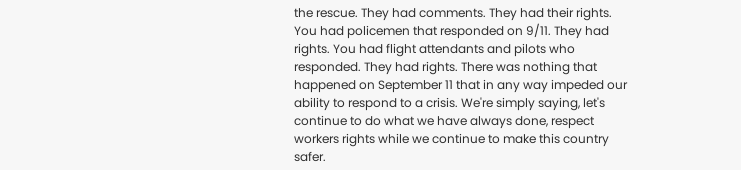the rescue. They had comments. They had their rights. You had policemen that responded on 9/11. They had rights. You had flight attendants and pilots who responded. They had rights. There was nothing that happened on September 11 that in any way impeded our ability to respond to a crisis. We're simply saying, let's continue to do what we have always done, respect workers rights while we continue to make this country safer.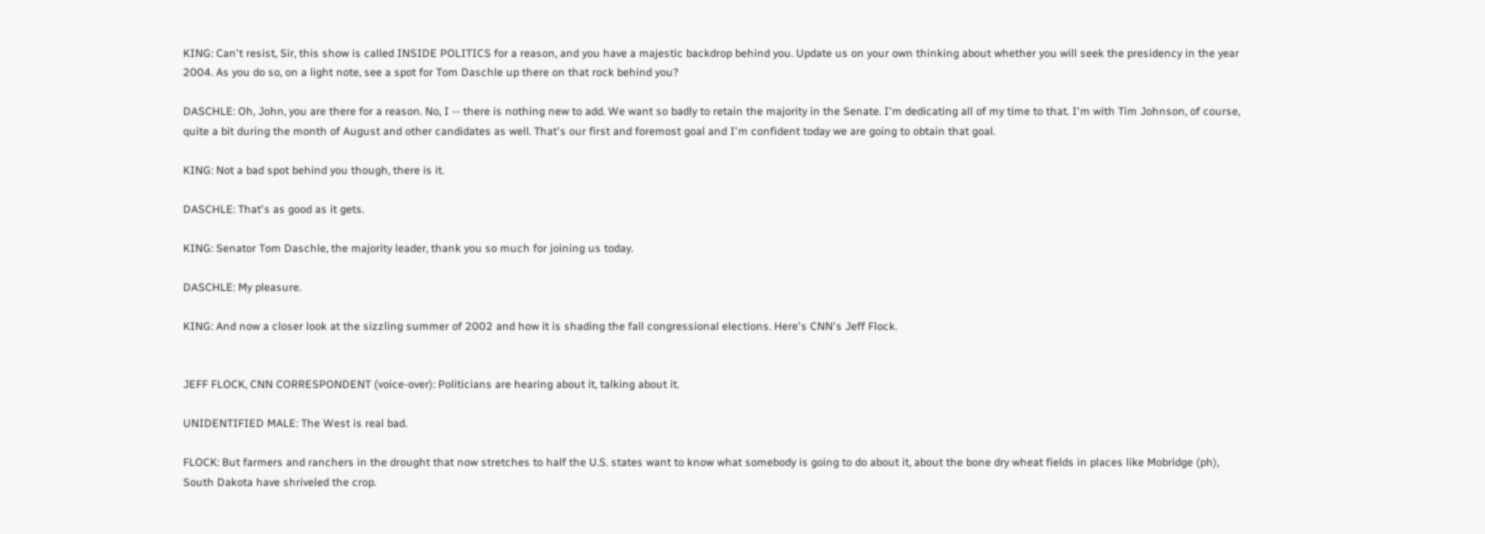KING: Can't resist, Sir, this show is called INSIDE POLITICS for a reason, and you have a majestic backdrop behind you. Update us on your own thinking about whether you will seek the presidency in the year 2004. As you do so, on a light note, see a spot for Tom Daschle up there on that rock behind you?

DASCHLE: Oh, John, you are there for a reason. No, I -- there is nothing new to add. We want so badly to retain the majority in the Senate. I'm dedicating all of my time to that. I'm with Tim Johnson, of course, quite a bit during the month of August and other candidates as well. That's our first and foremost goal and I'm confident today we are going to obtain that goal.

KING: Not a bad spot behind you though, there is it.

DASCHLE: That's as good as it gets.

KING: Senator Tom Daschle, the majority leader, thank you so much for joining us today.

DASCHLE: My pleasure.

KING: And now a closer look at the sizzling summer of 2002 and how it is shading the fall congressional elections. Here's CNN's Jeff Flock.


JEFF FLOCK, CNN CORRESPONDENT (voice-over): Politicians are hearing about it, talking about it.

UNIDENTIFIED MALE: The West is real bad.

FLOCK: But farmers and ranchers in the drought that now stretches to half the U.S. states want to know what somebody is going to do about it, about the bone dry wheat fields in places like Mobridge (ph), South Dakota have shriveled the crop.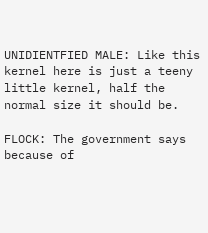UNIDIENTFIED MALE: Like this kernel here is just a teeny little kernel, half the normal size it should be.

FLOCK: The government says because of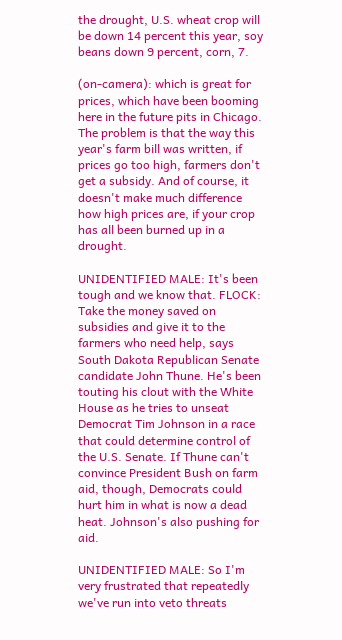the drought, U.S. wheat crop will be down 14 percent this year, soy beans down 9 percent, corn, 7.

(on-camera): which is great for prices, which have been booming here in the future pits in Chicago. The problem is that the way this year's farm bill was written, if prices go too high, farmers don't get a subsidy. And of course, it doesn't make much difference how high prices are, if your crop has all been burned up in a drought.

UNIDENTIFIED MALE: It's been tough and we know that. FLOCK: Take the money saved on subsidies and give it to the farmers who need help, says South Dakota Republican Senate candidate John Thune. He's been touting his clout with the White House as he tries to unseat Democrat Tim Johnson in a race that could determine control of the U.S. Senate. If Thune can't convince President Bush on farm aid, though, Democrats could hurt him in what is now a dead heat. Johnson's also pushing for aid.

UNIDENTIFIED MALE: So I'm very frustrated that repeatedly we've run into veto threats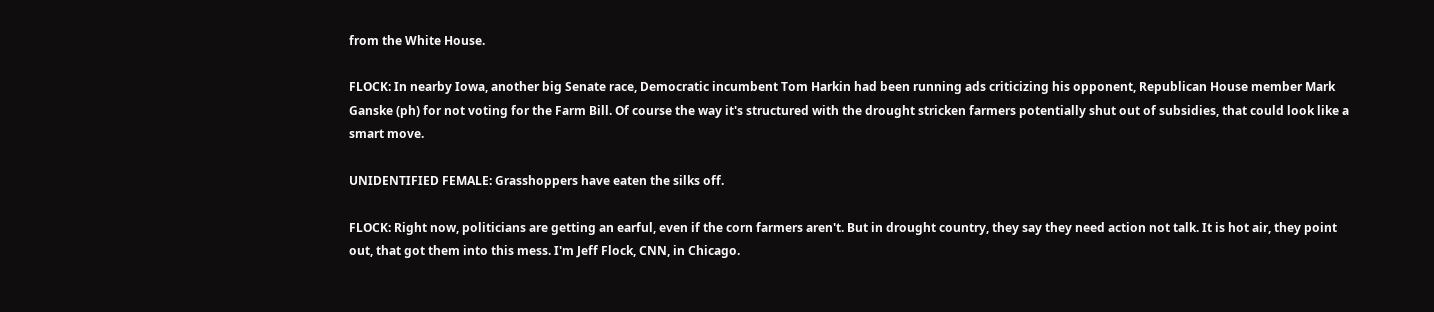from the White House.

FLOCK: In nearby Iowa, another big Senate race, Democratic incumbent Tom Harkin had been running ads criticizing his opponent, Republican House member Mark Ganske (ph) for not voting for the Farm Bill. Of course the way it's structured with the drought stricken farmers potentially shut out of subsidies, that could look like a smart move.

UNIDENTIFIED FEMALE: Grasshoppers have eaten the silks off.

FLOCK: Right now, politicians are getting an earful, even if the corn farmers aren't. But in drought country, they say they need action not talk. It is hot air, they point out, that got them into this mess. I'm Jeff Flock, CNN, in Chicago.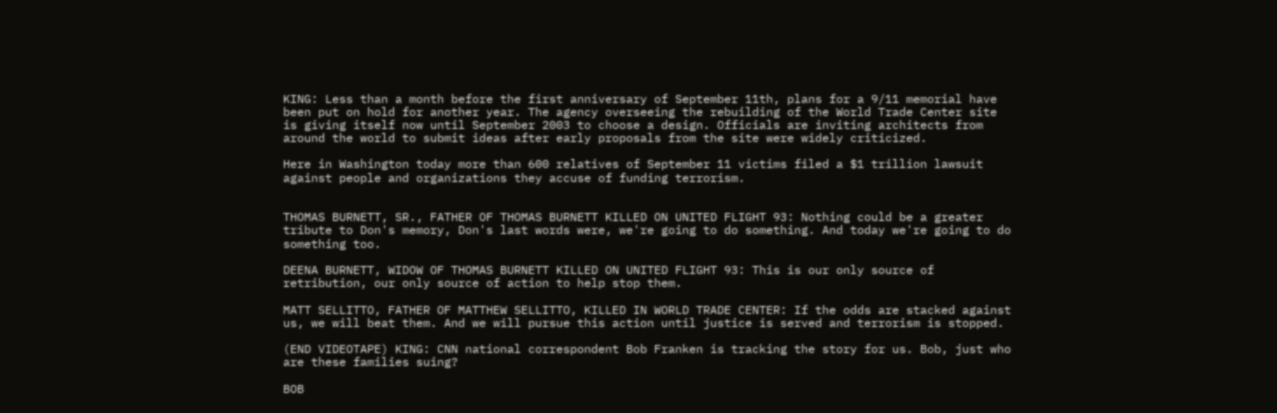KING: Less than a month before the first anniversary of September 11th, plans for a 9/11 memorial have been put on hold for another year. The agency overseeing the rebuilding of the World Trade Center site is giving itself now until September 2003 to choose a design. Officials are inviting architects from around the world to submit ideas after early proposals from the site were widely criticized.

Here in Washington today more than 600 relatives of September 11 victims filed a $1 trillion lawsuit against people and organizations they accuse of funding terrorism.


THOMAS BURNETT, SR., FATHER OF THOMAS BURNETT KILLED ON UNITED FLIGHT 93: Nothing could be a greater tribute to Don's memory, Don's last words were, we're going to do something. And today we're going to do something too.

DEENA BURNETT, WIDOW OF THOMAS BURNETT KILLED ON UNITED FLIGHT 93: This is our only source of retribution, our only source of action to help stop them.

MATT SELLITTO, FATHER OF MATTHEW SELLITTO, KILLED IN WORLD TRADE CENTER: If the odds are stacked against us, we will beat them. And we will pursue this action until justice is served and terrorism is stopped.

(END VIDEOTAPE) KING: CNN national correspondent Bob Franken is tracking the story for us. Bob, just who are these families suing?

BOB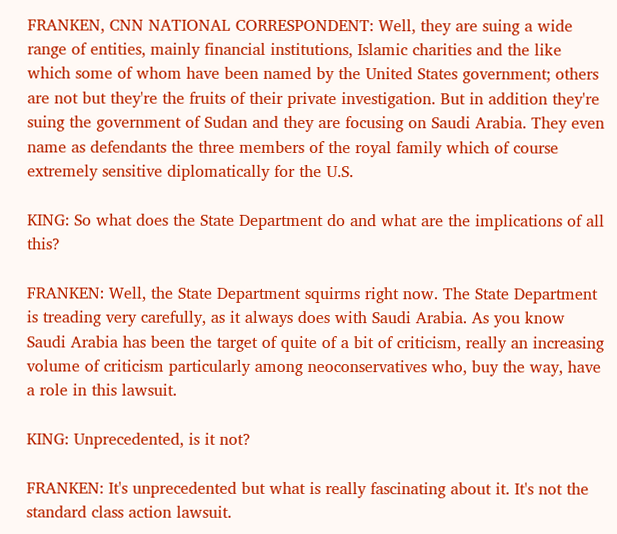FRANKEN, CNN NATIONAL CORRESPONDENT: Well, they are suing a wide range of entities, mainly financial institutions, Islamic charities and the like which some of whom have been named by the United States government; others are not but they're the fruits of their private investigation. But in addition they're suing the government of Sudan and they are focusing on Saudi Arabia. They even name as defendants the three members of the royal family which of course extremely sensitive diplomatically for the U.S.

KING: So what does the State Department do and what are the implications of all this?

FRANKEN: Well, the State Department squirms right now. The State Department is treading very carefully, as it always does with Saudi Arabia. As you know Saudi Arabia has been the target of quite of a bit of criticism, really an increasing volume of criticism particularly among neoconservatives who, buy the way, have a role in this lawsuit.

KING: Unprecedented, is it not?

FRANKEN: It's unprecedented but what is really fascinating about it. It's not the standard class action lawsuit.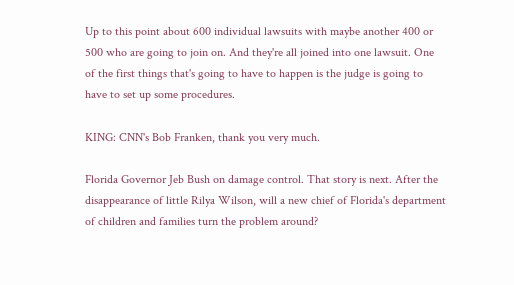Up to this point about 600 individual lawsuits with maybe another 400 or 500 who are going to join on. And they're all joined into one lawsuit. One of the first things that's going to have to happen is the judge is going to have to set up some procedures.

KING: CNN's Bob Franken, thank you very much.

Florida Governor Jeb Bush on damage control. That story is next. After the disappearance of little Rilya Wilson, will a new chief of Florida's department of children and families turn the problem around?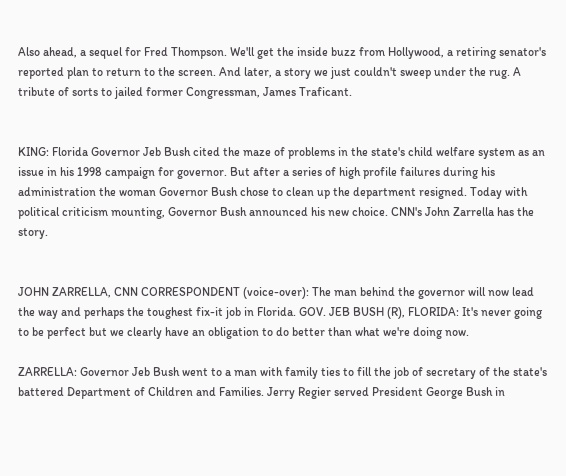Also ahead, a sequel for Fred Thompson. We'll get the inside buzz from Hollywood, a retiring senator's reported plan to return to the screen. And later, a story we just couldn't sweep under the rug. A tribute of sorts to jailed former Congressman, James Traficant.


KING: Florida Governor Jeb Bush cited the maze of problems in the state's child welfare system as an issue in his 1998 campaign for governor. But after a series of high profile failures during his administration the woman Governor Bush chose to clean up the department resigned. Today with political criticism mounting, Governor Bush announced his new choice. CNN's John Zarrella has the story.


JOHN ZARRELLA, CNN CORRESPONDENT (voice-over): The man behind the governor will now lead the way and perhaps the toughest fix-it job in Florida. GOV. JEB BUSH (R), FLORIDA: It's never going to be perfect but we clearly have an obligation to do better than what we're doing now.

ZARRELLA: Governor Jeb Bush went to a man with family ties to fill the job of secretary of the state's battered Department of Children and Families. Jerry Regier served President George Bush in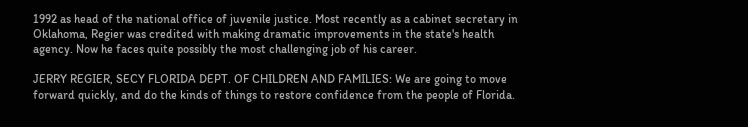1992 as head of the national office of juvenile justice. Most recently as a cabinet secretary in Oklahoma, Regier was credited with making dramatic improvements in the state's health agency. Now he faces quite possibly the most challenging job of his career.

JERRY REGIER, SECY FLORIDA DEPT. OF CHILDREN AND FAMILIES: We are going to move forward quickly, and do the kinds of things to restore confidence from the people of Florida.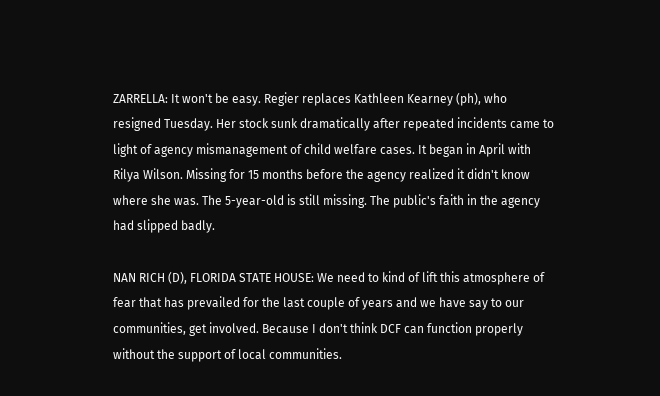ZARRELLA: It won't be easy. Regier replaces Kathleen Kearney (ph), who resigned Tuesday. Her stock sunk dramatically after repeated incidents came to light of agency mismanagement of child welfare cases. It began in April with Rilya Wilson. Missing for 15 months before the agency realized it didn't know where she was. The 5-year-old is still missing. The public's faith in the agency had slipped badly.

NAN RICH (D), FLORIDA STATE HOUSE: We need to kind of lift this atmosphere of fear that has prevailed for the last couple of years and we have say to our communities, get involved. Because I don't think DCF can function properly without the support of local communities.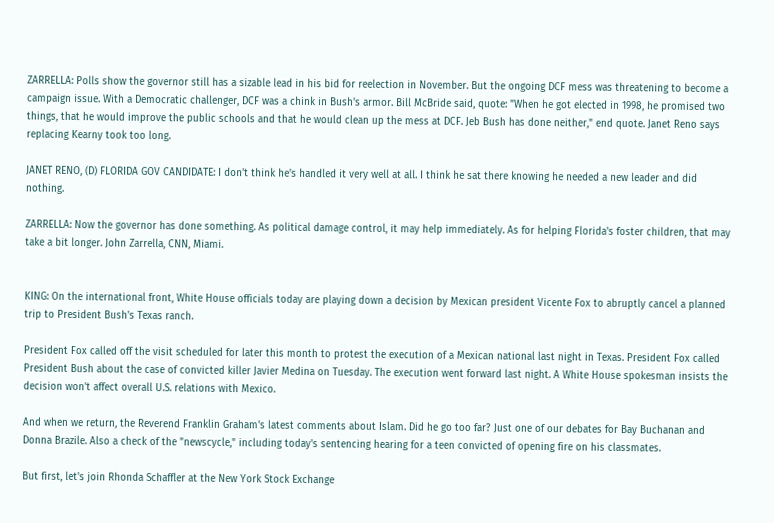ZARRELLA: Polls show the governor still has a sizable lead in his bid for reelection in November. But the ongoing DCF mess was threatening to become a campaign issue. With a Democratic challenger, DCF was a chink in Bush's armor. Bill McBride said, quote: "When he got elected in 1998, he promised two things, that he would improve the public schools and that he would clean up the mess at DCF. Jeb Bush has done neither," end quote. Janet Reno says replacing Kearny took too long.

JANET RENO, (D) FLORIDA GOV CANDIDATE: I don't think he's handled it very well at all. I think he sat there knowing he needed a new leader and did nothing.

ZARRELLA: Now the governor has done something. As political damage control, it may help immediately. As for helping Florida's foster children, that may take a bit longer. John Zarrella, CNN, Miami.


KING: On the international front, White House officials today are playing down a decision by Mexican president Vicente Fox to abruptly cancel a planned trip to President Bush's Texas ranch.

President Fox called off the visit scheduled for later this month to protest the execution of a Mexican national last night in Texas. President Fox called President Bush about the case of convicted killer Javier Medina on Tuesday. The execution went forward last night. A White House spokesman insists the decision won't affect overall U.S. relations with Mexico.

And when we return, the Reverend Franklin Graham's latest comments about Islam. Did he go too far? Just one of our debates for Bay Buchanan and Donna Brazile. Also a check of the "newscycle," including today's sentencing hearing for a teen convicted of opening fire on his classmates.

But first, let's join Rhonda Schaffler at the New York Stock Exchange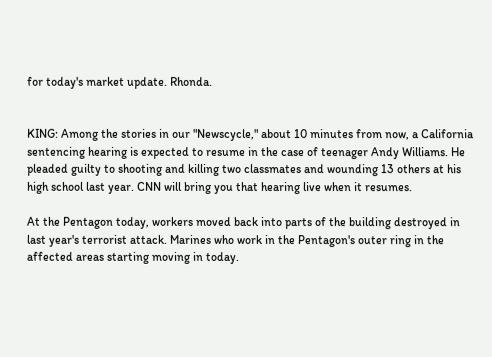for today's market update. Rhonda.


KING: Among the stories in our "Newscycle," about 10 minutes from now, a California sentencing hearing is expected to resume in the case of teenager Andy Williams. He pleaded guilty to shooting and killing two classmates and wounding 13 others at his high school last year. CNN will bring you that hearing live when it resumes.

At the Pentagon today, workers moved back into parts of the building destroyed in last year's terrorist attack. Marines who work in the Pentagon's outer ring in the affected areas starting moving in today.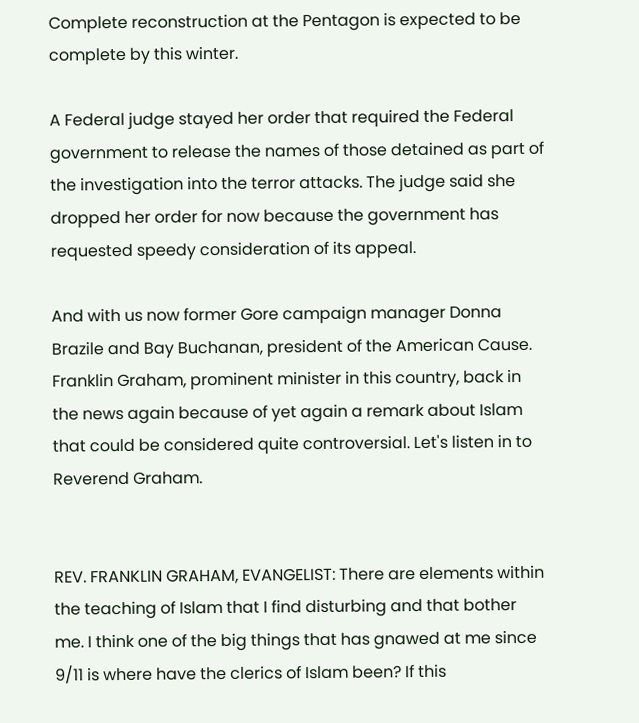Complete reconstruction at the Pentagon is expected to be complete by this winter.

A Federal judge stayed her order that required the Federal government to release the names of those detained as part of the investigation into the terror attacks. The judge said she dropped her order for now because the government has requested speedy consideration of its appeal.

And with us now former Gore campaign manager Donna Brazile and Bay Buchanan, president of the American Cause. Franklin Graham, prominent minister in this country, back in the news again because of yet again a remark about Islam that could be considered quite controversial. Let's listen in to Reverend Graham.


REV. FRANKLIN GRAHAM, EVANGELIST: There are elements within the teaching of Islam that I find disturbing and that bother me. I think one of the big things that has gnawed at me since 9/11 is where have the clerics of Islam been? If this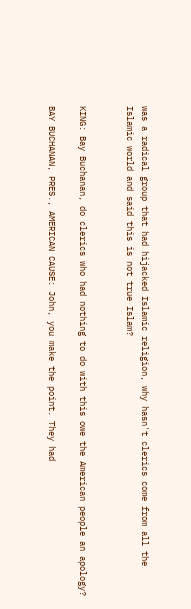was a radical group that had hijacked Islamic religion, why hasn't clerics come from all the Islamic world and said this is not true Islam?


KING: Bay Buchanan, do clerics who had nothing to do with this owe the American people an apology?

BAY BUCHANAN, PRES., AMERICAN CAUSE: John, you make the point. They had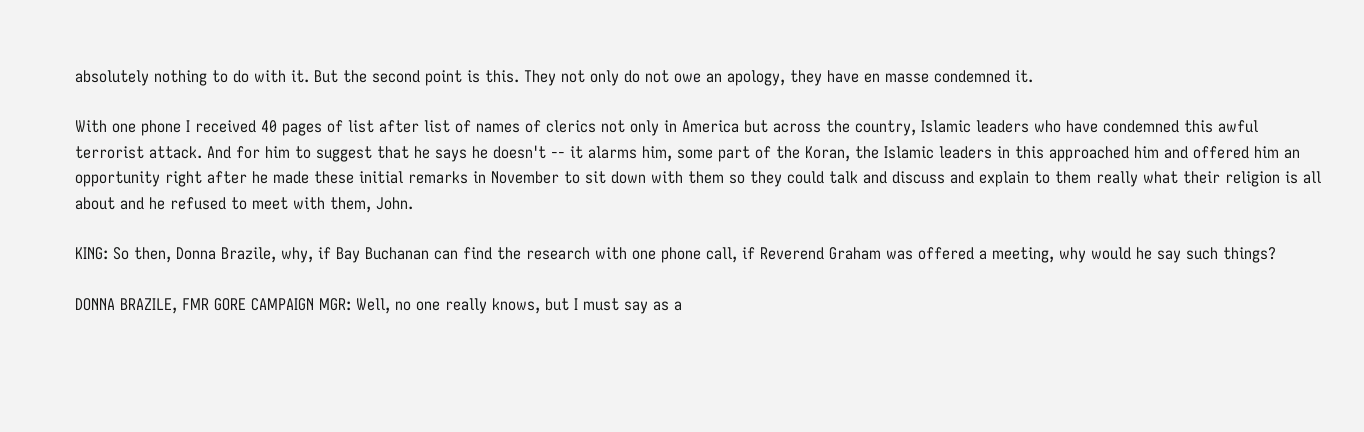absolutely nothing to do with it. But the second point is this. They not only do not owe an apology, they have en masse condemned it.

With one phone I received 40 pages of list after list of names of clerics not only in America but across the country, Islamic leaders who have condemned this awful terrorist attack. And for him to suggest that he says he doesn't -- it alarms him, some part of the Koran, the Islamic leaders in this approached him and offered him an opportunity right after he made these initial remarks in November to sit down with them so they could talk and discuss and explain to them really what their religion is all about and he refused to meet with them, John.

KING: So then, Donna Brazile, why, if Bay Buchanan can find the research with one phone call, if Reverend Graham was offered a meeting, why would he say such things?

DONNA BRAZILE, FMR GORE CAMPAIGN MGR: Well, no one really knows, but I must say as a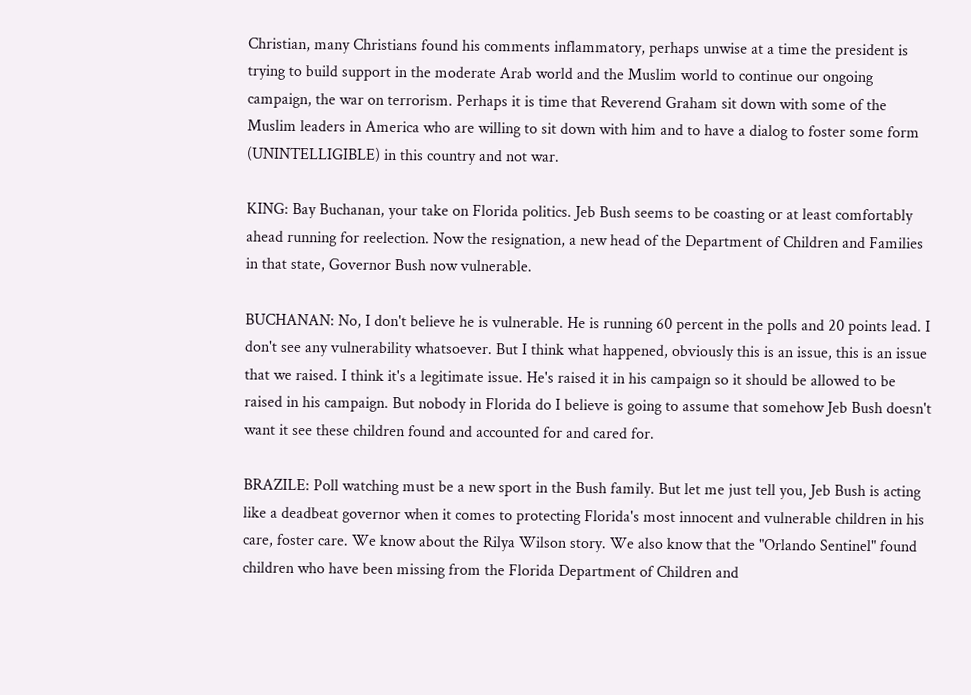Christian, many Christians found his comments inflammatory, perhaps unwise at a time the president is trying to build support in the moderate Arab world and the Muslim world to continue our ongoing campaign, the war on terrorism. Perhaps it is time that Reverend Graham sit down with some of the Muslim leaders in America who are willing to sit down with him and to have a dialog to foster some form (UNINTELLIGIBLE) in this country and not war.

KING: Bay Buchanan, your take on Florida politics. Jeb Bush seems to be coasting or at least comfortably ahead running for reelection. Now the resignation, a new head of the Department of Children and Families in that state, Governor Bush now vulnerable.

BUCHANAN: No, I don't believe he is vulnerable. He is running 60 percent in the polls and 20 points lead. I don't see any vulnerability whatsoever. But I think what happened, obviously this is an issue, this is an issue that we raised. I think it's a legitimate issue. He's raised it in his campaign so it should be allowed to be raised in his campaign. But nobody in Florida do I believe is going to assume that somehow Jeb Bush doesn't want it see these children found and accounted for and cared for.

BRAZILE: Poll watching must be a new sport in the Bush family. But let me just tell you, Jeb Bush is acting like a deadbeat governor when it comes to protecting Florida's most innocent and vulnerable children in his care, foster care. We know about the Rilya Wilson story. We also know that the "Orlando Sentinel" found children who have been missing from the Florida Department of Children and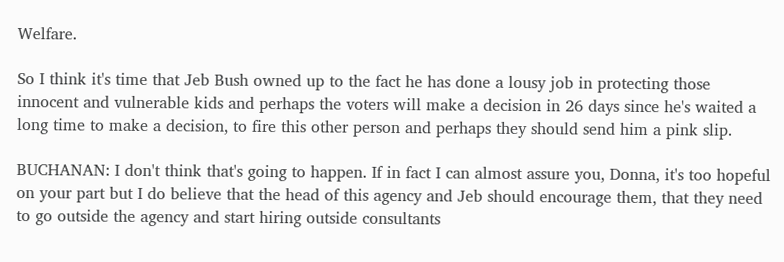Welfare.

So I think it's time that Jeb Bush owned up to the fact he has done a lousy job in protecting those innocent and vulnerable kids and perhaps the voters will make a decision in 26 days since he's waited a long time to make a decision, to fire this other person and perhaps they should send him a pink slip.

BUCHANAN: I don't think that's going to happen. If in fact I can almost assure you, Donna, it's too hopeful on your part but I do believe that the head of this agency and Jeb should encourage them, that they need to go outside the agency and start hiring outside consultants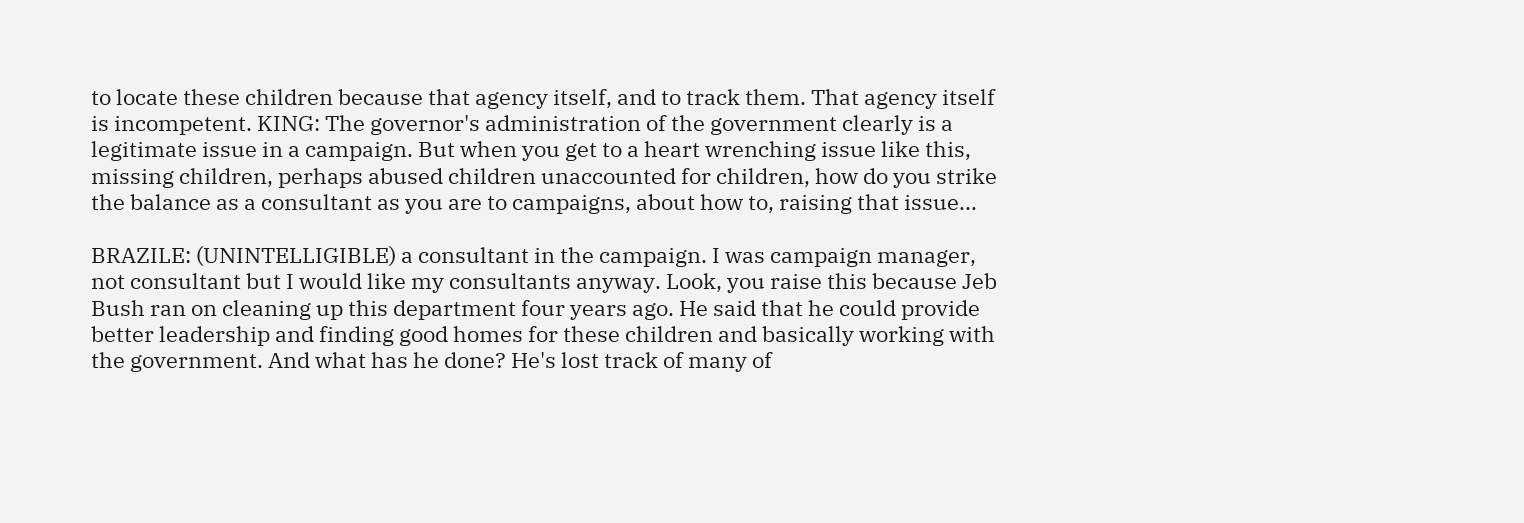to locate these children because that agency itself, and to track them. That agency itself is incompetent. KING: The governor's administration of the government clearly is a legitimate issue in a campaign. But when you get to a heart wrenching issue like this, missing children, perhaps abused children unaccounted for children, how do you strike the balance as a consultant as you are to campaigns, about how to, raising that issue...

BRAZILE: (UNINTELLIGIBLE) a consultant in the campaign. I was campaign manager, not consultant but I would like my consultants anyway. Look, you raise this because Jeb Bush ran on cleaning up this department four years ago. He said that he could provide better leadership and finding good homes for these children and basically working with the government. And what has he done? He's lost track of many of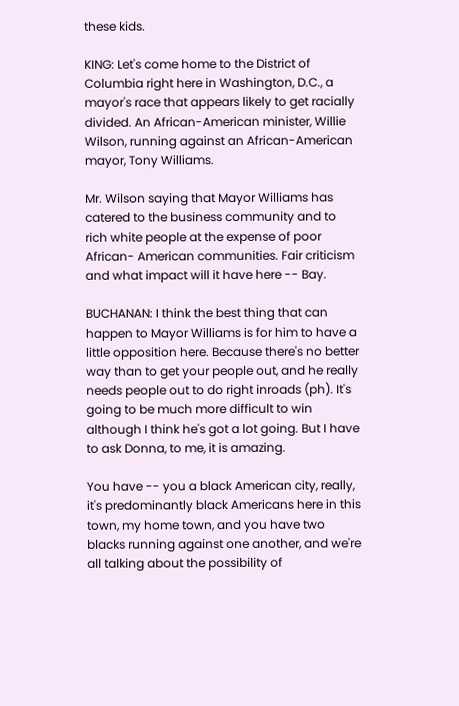these kids.

KING: Let's come home to the District of Columbia right here in Washington, D.C., a mayor's race that appears likely to get racially divided. An African-American minister, Willie Wilson, running against an African-American mayor, Tony Williams.

Mr. Wilson saying that Mayor Williams has catered to the business community and to rich white people at the expense of poor African- American communities. Fair criticism and what impact will it have here -- Bay.

BUCHANAN: I think the best thing that can happen to Mayor Williams is for him to have a little opposition here. Because there's no better way than to get your people out, and he really needs people out to do right inroads (ph). It's going to be much more difficult to win although I think he's got a lot going. But I have to ask Donna, to me, it is amazing.

You have -- you a black American city, really, it's predominantly black Americans here in this town, my home town, and you have two blacks running against one another, and we're all talking about the possibility of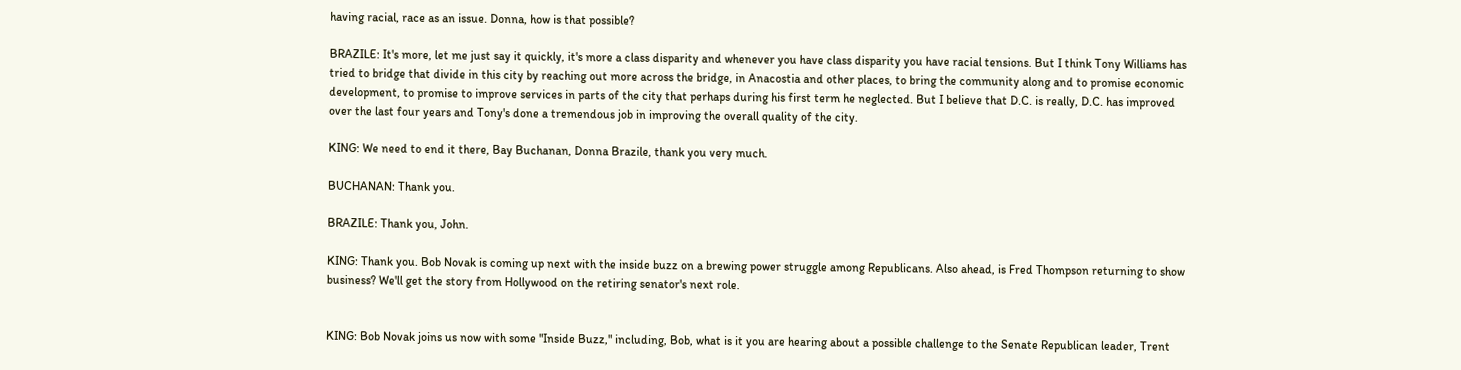having racial, race as an issue. Donna, how is that possible?

BRAZILE: It's more, let me just say it quickly, it's more a class disparity and whenever you have class disparity you have racial tensions. But I think Tony Williams has tried to bridge that divide in this city by reaching out more across the bridge, in Anacostia and other places, to bring the community along and to promise economic development, to promise to improve services in parts of the city that perhaps during his first term he neglected. But I believe that D.C. is really, D.C. has improved over the last four years and Tony's done a tremendous job in improving the overall quality of the city.

KING: We need to end it there, Bay Buchanan, Donna Brazile, thank you very much.

BUCHANAN: Thank you.

BRAZILE: Thank you, John.

KING: Thank you. Bob Novak is coming up next with the inside buzz on a brewing power struggle among Republicans. Also ahead, is Fred Thompson returning to show business? We'll get the story from Hollywood on the retiring senator's next role.


KING: Bob Novak joins us now with some "Inside Buzz," including, Bob, what is it you are hearing about a possible challenge to the Senate Republican leader, Trent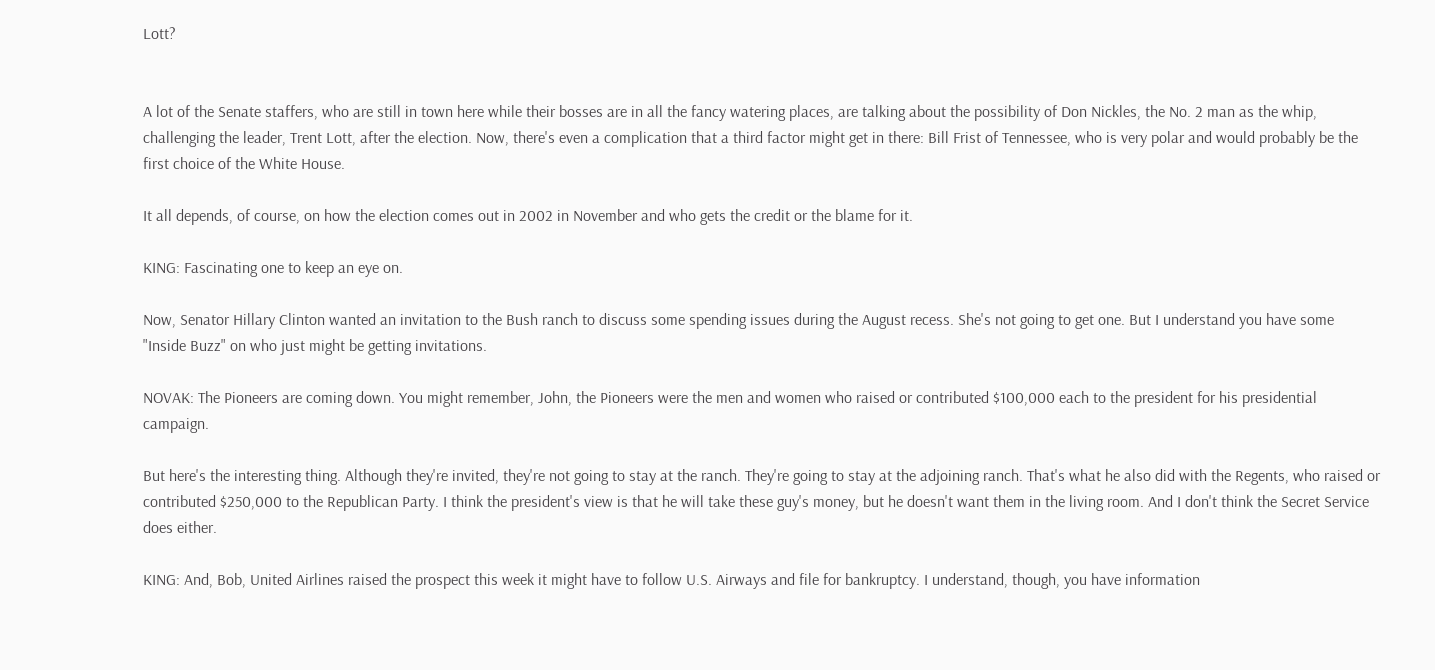Lott?


A lot of the Senate staffers, who are still in town here while their bosses are in all the fancy watering places, are talking about the possibility of Don Nickles, the No. 2 man as the whip, challenging the leader, Trent Lott, after the election. Now, there's even a complication that a third factor might get in there: Bill Frist of Tennessee, who is very polar and would probably be the first choice of the White House.

It all depends, of course, on how the election comes out in 2002 in November and who gets the credit or the blame for it.

KING: Fascinating one to keep an eye on.

Now, Senator Hillary Clinton wanted an invitation to the Bush ranch to discuss some spending issues during the August recess. She's not going to get one. But I understand you have some "Inside Buzz" on who just might be getting invitations.

NOVAK: The Pioneers are coming down. You might remember, John, the Pioneers were the men and women who raised or contributed $100,000 each to the president for his presidential campaign.

But here's the interesting thing. Although they're invited, they're not going to stay at the ranch. They're going to stay at the adjoining ranch. That's what he also did with the Regents, who raised or contributed $250,000 to the Republican Party. I think the president's view is that he will take these guy's money, but he doesn't want them in the living room. And I don't think the Secret Service does either.

KING: And, Bob, United Airlines raised the prospect this week it might have to follow U.S. Airways and file for bankruptcy. I understand, though, you have information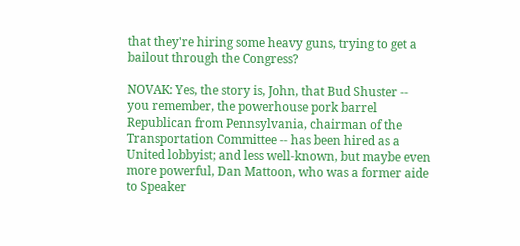that they're hiring some heavy guns, trying to get a bailout through the Congress?

NOVAK: Yes, the story is, John, that Bud Shuster -- you remember, the powerhouse pork barrel Republican from Pennsylvania, chairman of the Transportation Committee -- has been hired as a United lobbyist; and less well-known, but maybe even more powerful, Dan Mattoon, who was a former aide to Speaker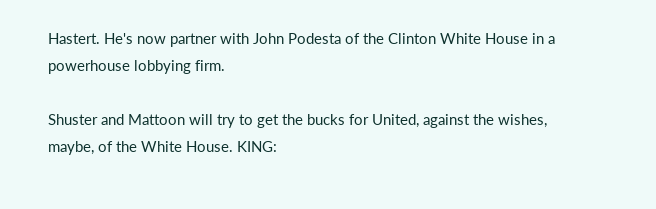Hastert. He's now partner with John Podesta of the Clinton White House in a powerhouse lobbying firm.

Shuster and Mattoon will try to get the bucks for United, against the wishes, maybe, of the White House. KING: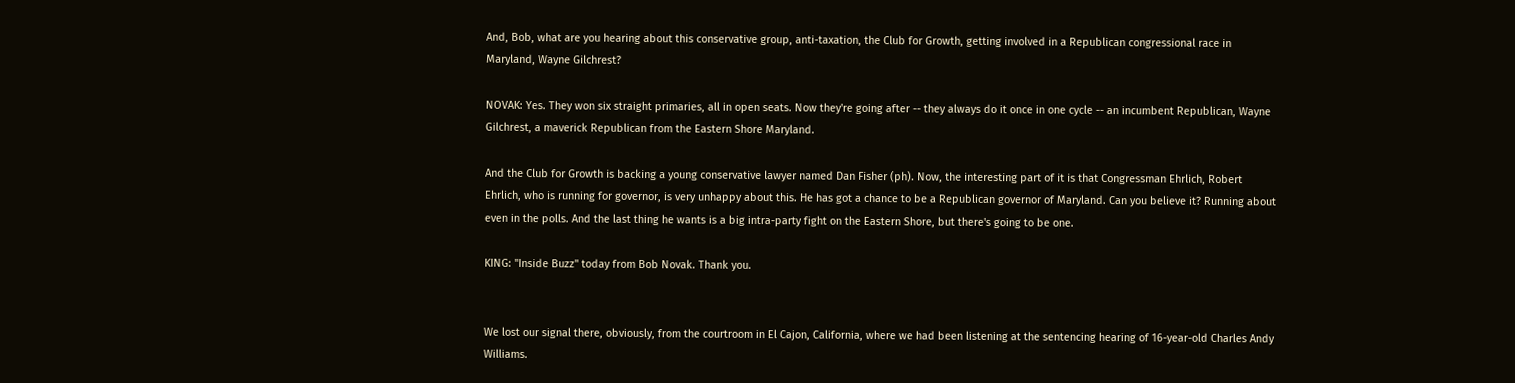And, Bob, what are you hearing about this conservative group, anti-taxation, the Club for Growth, getting involved in a Republican congressional race in Maryland, Wayne Gilchrest?

NOVAK: Yes. They won six straight primaries, all in open seats. Now they're going after -- they always do it once in one cycle -- an incumbent Republican, Wayne Gilchrest, a maverick Republican from the Eastern Shore Maryland.

And the Club for Growth is backing a young conservative lawyer named Dan Fisher (ph). Now, the interesting part of it is that Congressman Ehrlich, Robert Ehrlich, who is running for governor, is very unhappy about this. He has got a chance to be a Republican governor of Maryland. Can you believe it? Running about even in the polls. And the last thing he wants is a big intra-party fight on the Eastern Shore, but there's going to be one.

KING: "Inside Buzz" today from Bob Novak. Thank you.


We lost our signal there, obviously, from the courtroom in El Cajon, California, where we had been listening at the sentencing hearing of 16-year-old Charles Andy Williams.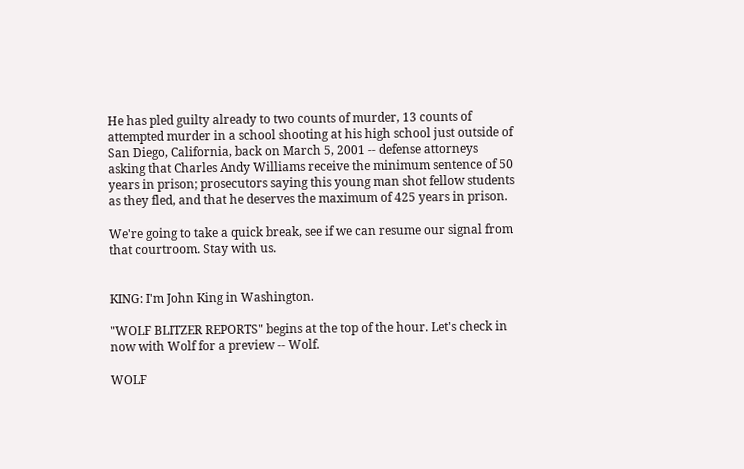He has pled guilty already to two counts of murder, 13 counts of attempted murder in a school shooting at his high school just outside of San Diego, California, back on March 5, 2001 -- defense attorneys asking that Charles Andy Williams receive the minimum sentence of 50 years in prison; prosecutors saying this young man shot fellow students as they fled, and that he deserves the maximum of 425 years in prison.

We're going to take a quick break, see if we can resume our signal from that courtroom. Stay with us.


KING: I'm John King in Washington.

"WOLF BLITZER REPORTS" begins at the top of the hour. Let's check in now with Wolf for a preview -- Wolf.

WOLF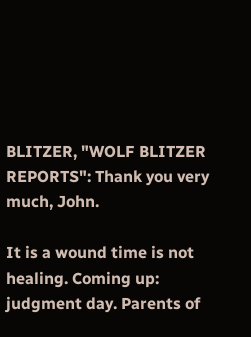BLITZER, "WOLF BLITZER REPORTS": Thank you very much, John.

It is a wound time is not healing. Coming up: judgment day. Parents of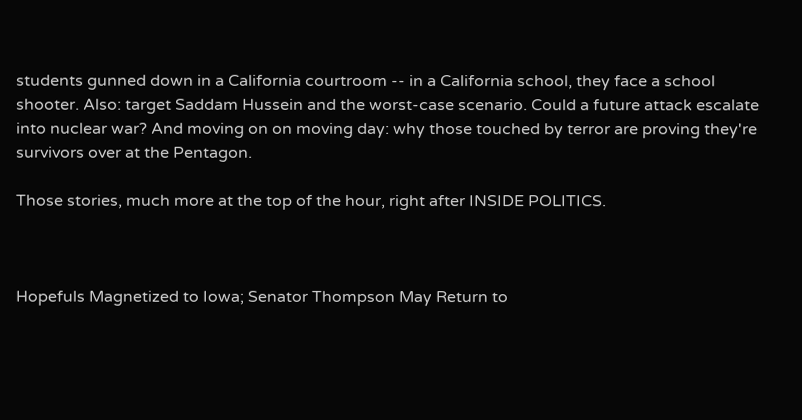students gunned down in a California courtroom -- in a California school, they face a school shooter. Also: target Saddam Hussein and the worst-case scenario. Could a future attack escalate into nuclear war? And moving on on moving day: why those touched by terror are proving they're survivors over at the Pentagon.

Those stories, much more at the top of the hour, right after INSIDE POLITICS.



Hopefuls Magnetized to Iowa; Senator Thompson May Return to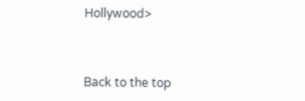Hollywood>



Back to the top